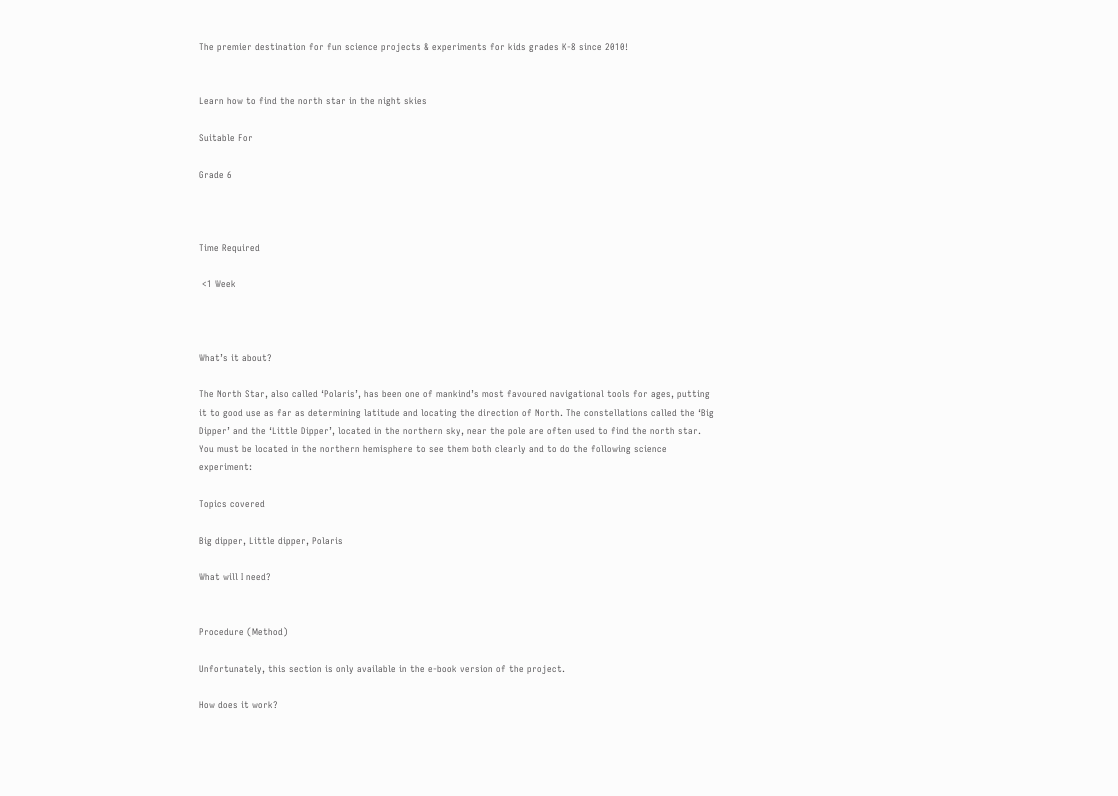The premier destination for fun science projects & experiments for kids grades K-8 since 2010!


Learn how to find the north star in the night skies

Suitable For

Grade 6



Time Required

 <1 Week



What’s it about?

The North Star, also called ‘Polaris’, has been one of mankind’s most favoured navigational tools for ages, putting it to good use as far as determining latitude and locating the direction of North. The constellations called the ‘Big Dipper’ and the ‘Little Dipper’, located in the northern sky, near the pole are often used to find the north star. You must be located in the northern hemisphere to see them both clearly and to do the following science experiment:

Topics covered

Big dipper, Little dipper, Polaris

What will I need?


Procedure (Method)

Unfortunately, this section is only available in the e-book version of the project.

How does it work?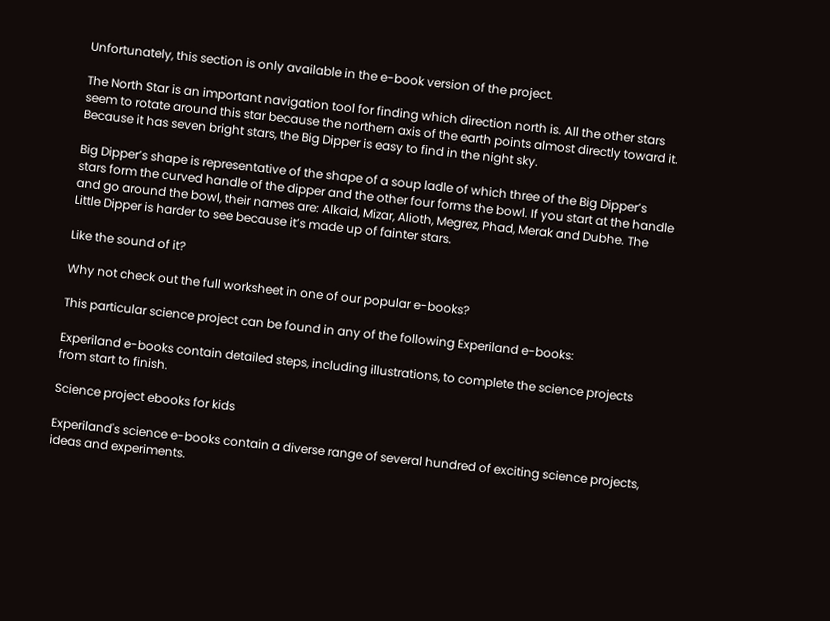Unfortunately, this section is only available in the e-book version of the project.

The North Star is an important navigation tool for finding which direction north is. All the other stars seem to rotate around this star because the northern axis of the earth points almost directly toward it. Because it has seven bright stars, the Big Dipper is easy to find in the night sky.

Big Dipper’s shape is representative of the shape of a soup ladle of which three of the Big Dipper’s stars form the curved handle of the dipper and the other four forms the bowl. If you start at the handle and go around the bowl, their names are: Alkaid, Mizar, Alioth, Megrez, Phad, Merak and Dubhe. The Little Dipper is harder to see because it’s made up of fainter stars.

Like the sound of it?

Why not check out the full worksheet in one of our popular e-books?

This particular science project can be found in any of the following Experiland e-books:

Experiland e-books contain detailed steps, including illustrations, to complete the science projects from start to finish.

Science project ebooks for kids

Experiland's science e-books contain a diverse range of several hundred of exciting science projects, ideas and experiments.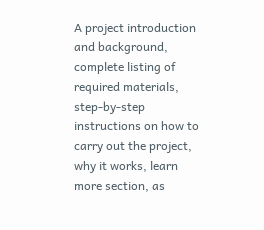A project introduction and background, complete listing of required materials, step-by-step instructions on how to carry out the project, why it works, learn more section, as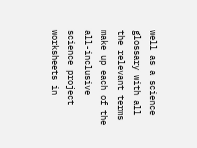well as a science glossary with all the relevant terms make up each of the all-inclusive science project worksheets in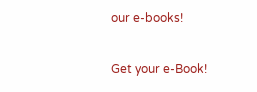our e-books!

Get your e-Book!